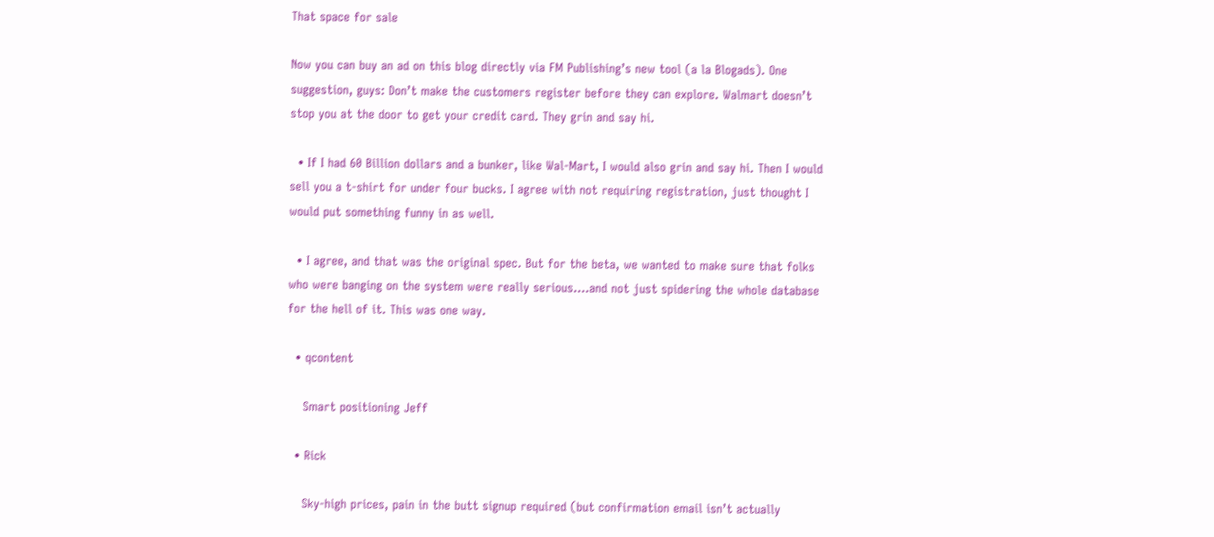That space for sale

Now you can buy an ad on this blog directly via FM Publishing’s new tool (a la Blogads). One suggestion, guys: Don’t make the customers register before they can explore. Walmart doesn’t stop you at the door to get your credit card. They grin and say hi.

  • If I had 60 Billion dollars and a bunker, like Wal-Mart, I would also grin and say hi. Then I would sell you a t-shirt for under four bucks. I agree with not requiring registration, just thought I would put something funny in as well.

  • I agree, and that was the original spec. But for the beta, we wanted to make sure that folks who were banging on the system were really serious….and not just spidering the whole database for the hell of it. This was one way.

  • qcontent

    Smart positioning Jeff

  • Rick

    Sky-high prices, pain in the butt signup required (but confirmation email isn’t actually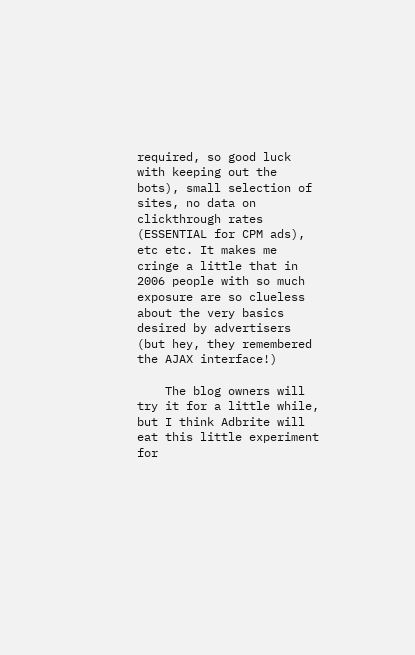required, so good luck with keeping out the bots), small selection of sites, no data on clickthrough rates (ESSENTIAL for CPM ads), etc etc. It makes me cringe a little that in 2006 people with so much exposure are so clueless about the very basics desired by advertisers (but hey, they remembered the AJAX interface!)

    The blog owners will try it for a little while, but I think Adbrite will eat this little experiment for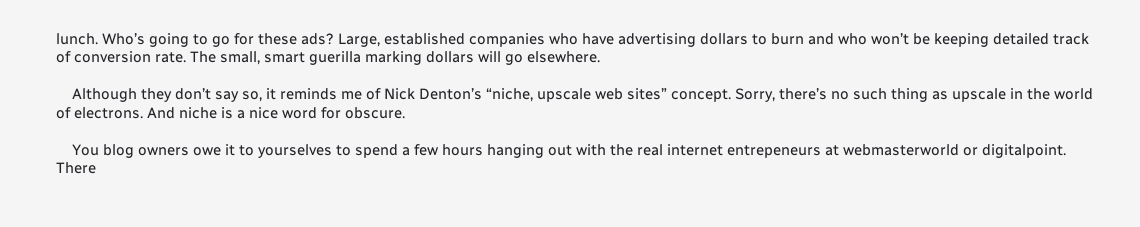lunch. Who’s going to go for these ads? Large, established companies who have advertising dollars to burn and who won’t be keeping detailed track of conversion rate. The small, smart guerilla marking dollars will go elsewhere.

    Although they don’t say so, it reminds me of Nick Denton’s “niche, upscale web sites” concept. Sorry, there’s no such thing as upscale in the world of electrons. And niche is a nice word for obscure.

    You blog owners owe it to yourselves to spend a few hours hanging out with the real internet entrepeneurs at webmasterworld or digitalpoint. There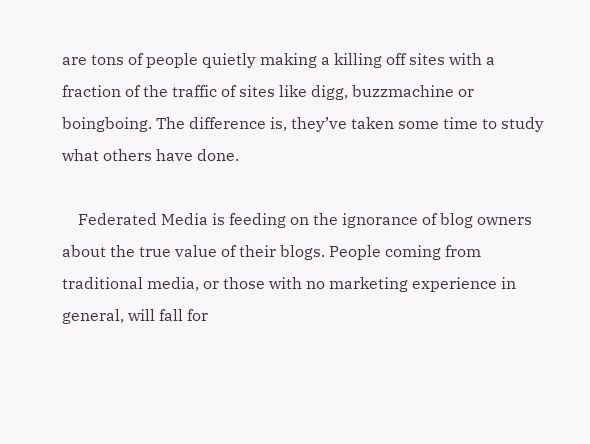are tons of people quietly making a killing off sites with a fraction of the traffic of sites like digg, buzzmachine or boingboing. The difference is, they’ve taken some time to study what others have done.

    Federated Media is feeding on the ignorance of blog owners about the true value of their blogs. People coming from traditional media, or those with no marketing experience in general, will fall for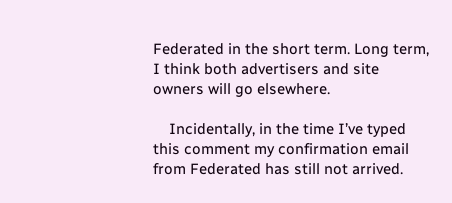Federated in the short term. Long term, I think both advertisers and site owners will go elsewhere.

    Incidentally, in the time I’ve typed this comment my confirmation email from Federated has still not arrived.